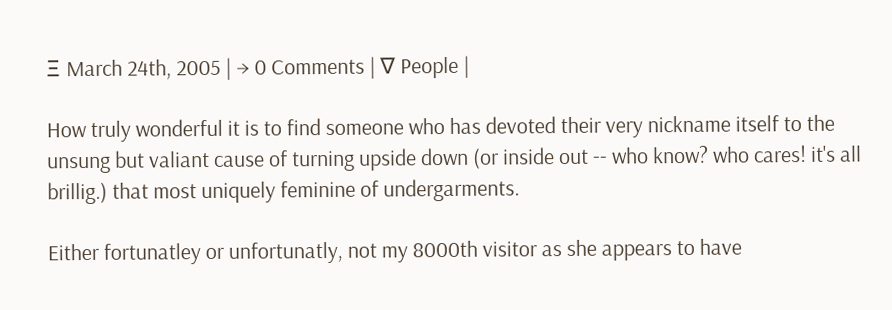Ξ March 24th, 2005 | → 0 Comments | ∇ People |

How truly wonderful it is to find someone who has devoted their very nickname itself to the unsung but valiant cause of turning upside down (or inside out -- who know? who cares! it's all brillig.) that most uniquely feminine of undergarments.

Either fortunatley or unfortunatly, not my 8000th visitor as she appears to have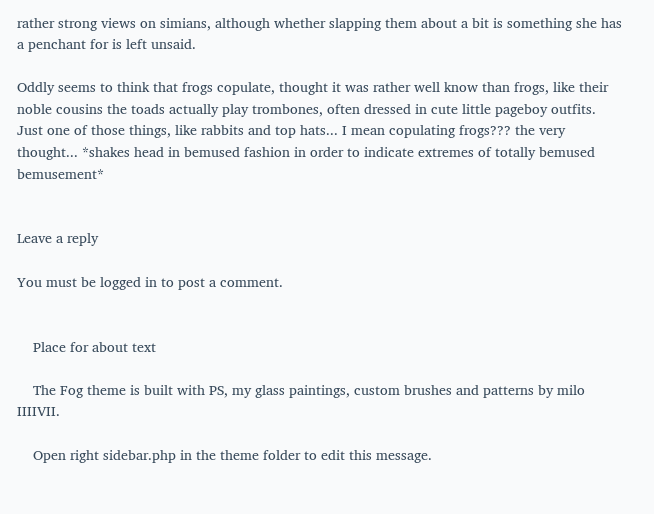rather strong views on simians, although whether slapping them about a bit is something she has a penchant for is left unsaid.

Oddly seems to think that frogs copulate, thought it was rather well know than frogs, like their noble cousins the toads actually play trombones, often dressed in cute little pageboy outfits. Just one of those things, like rabbits and top hats... I mean copulating frogs??? the very thought... *shakes head in bemused fashion in order to indicate extremes of totally bemused bemusement*


Leave a reply

You must be logged in to post a comment.


    Place for about text

    The Fog theme is built with PS, my glass paintings, custom brushes and patterns by milo IIIIVII.

    Open right sidebar.php in the theme folder to edit this message.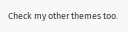Check my other themes too.